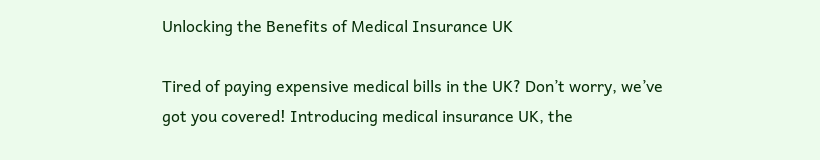Unlocking the Benefits of Medical Insurance UK

Tired of paying expensive medical bills in the UK? Don’t worry, we’ve got you covered! Introducing medical insurance UK, the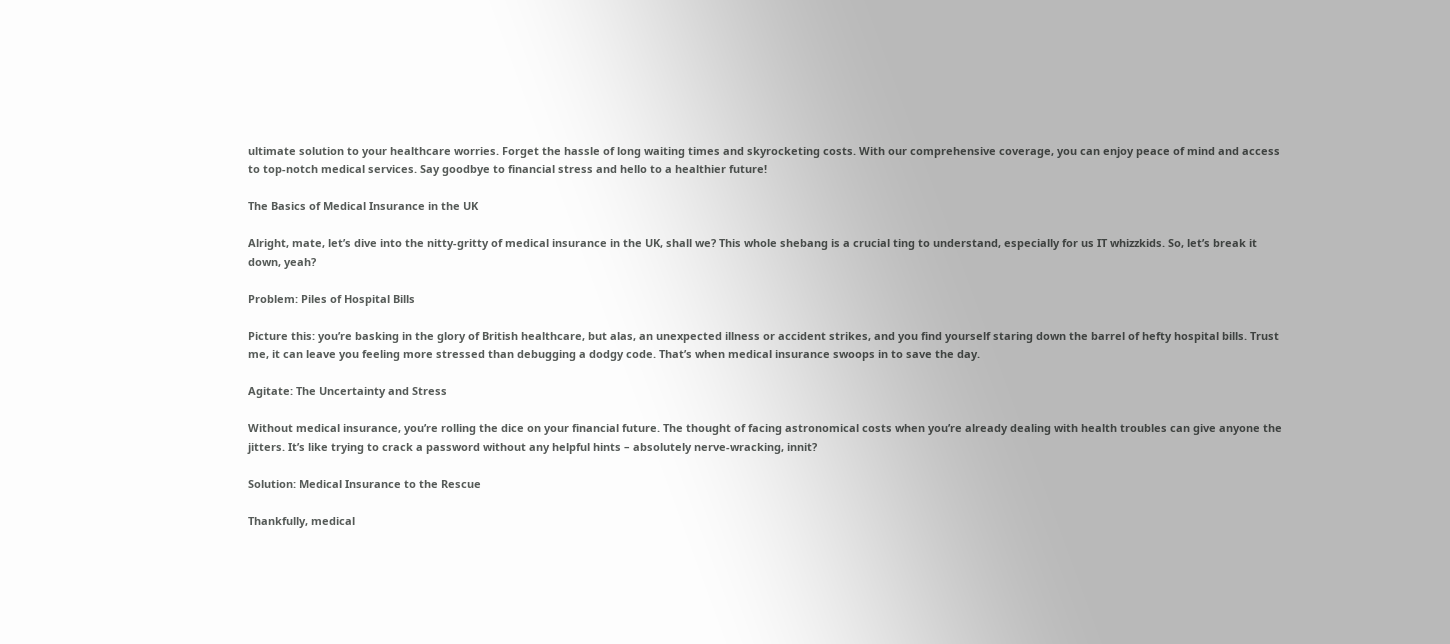ultimate solution to your healthcare worries. Forget the hassle of long waiting times and skyrocketing costs. With our comprehensive coverage, you can enjoy peace of mind and access to top-notch medical services. Say goodbye to financial stress and hello to a healthier future!

The Basics of Medical Insurance in the UK

Alright, mate, let’s dive into the nitty-gritty of medical insurance in the UK, shall we? This whole shebang is a crucial ting to understand, especially for us IT whizzkids. So, let’s break it down, yeah?

Problem: Piles of Hospital Bills

Picture this: you’re basking in the glory of British healthcare, but alas, an unexpected illness or accident strikes, and you find yourself staring down the barrel of hefty hospital bills. Trust me, it can leave you feeling more stressed than debugging a dodgy code. That’s when medical insurance swoops in to save the day.

Agitate: The Uncertainty and Stress

Without medical insurance, you’re rolling the dice on your financial future. The thought of facing astronomical costs when you’re already dealing with health troubles can give anyone the jitters. It’s like trying to crack a password without any helpful hints – absolutely nerve-wracking, innit?

Solution: Medical Insurance to the Rescue

Thankfully, medical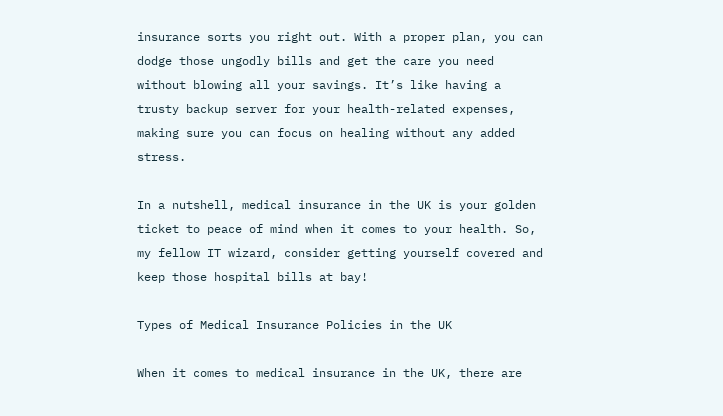insurance sorts you right out. With a proper plan, you can dodge those ungodly bills and get the care you need without blowing all your savings. It’s like having a trusty backup server for your health-related expenses, making sure you can focus on healing without any added stress.

In a nutshell, medical insurance in the UK is your golden ticket to peace of mind when it comes to your health. So, my fellow IT wizard, consider getting yourself covered and keep those hospital bills at bay!

Types of Medical Insurance Policies in the UK

When it comes to medical insurance in the UK, there are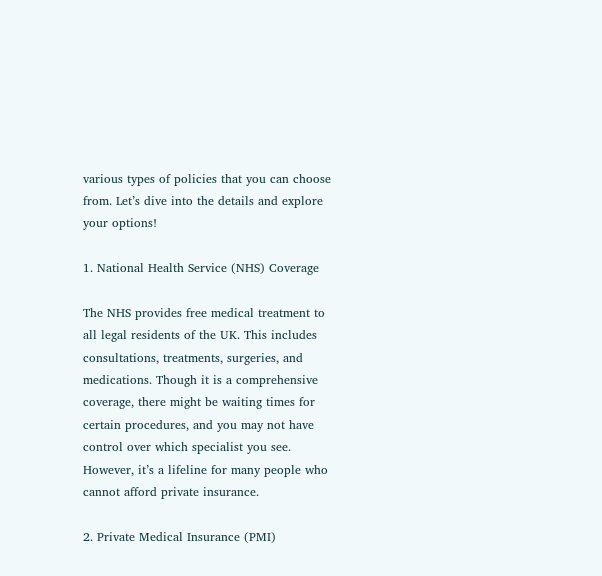various types of policies that you can choose from. Let’s dive into the details and explore your options!

1. National Health Service (NHS) Coverage

The NHS provides free medical treatment to all legal residents of the UK. This includes consultations, treatments, surgeries, and medications. Though it is a comprehensive coverage, there might be waiting times for certain procedures, and you may not have control over which specialist you see. However, it’s a lifeline for many people who cannot afford private insurance.

2. Private Medical Insurance (PMI)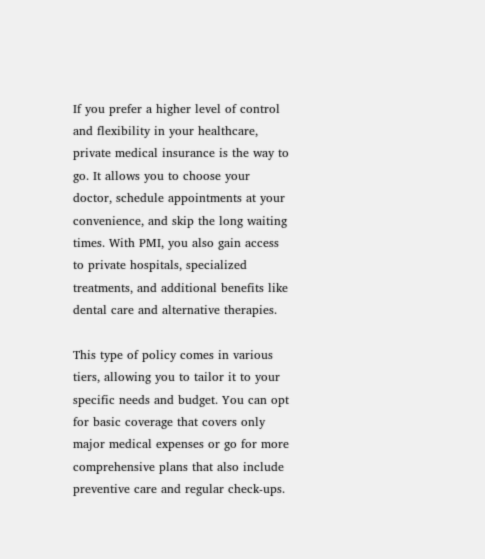If you prefer a higher level of control and flexibility in your healthcare, private medical insurance is the way to go. It allows you to choose your doctor, schedule appointments at your convenience, and skip the long waiting times. With PMI, you also gain access to private hospitals, specialized treatments, and additional benefits like dental care and alternative therapies.

This type of policy comes in various tiers, allowing you to tailor it to your specific needs and budget. You can opt for basic coverage that covers only major medical expenses or go for more comprehensive plans that also include preventive care and regular check-ups.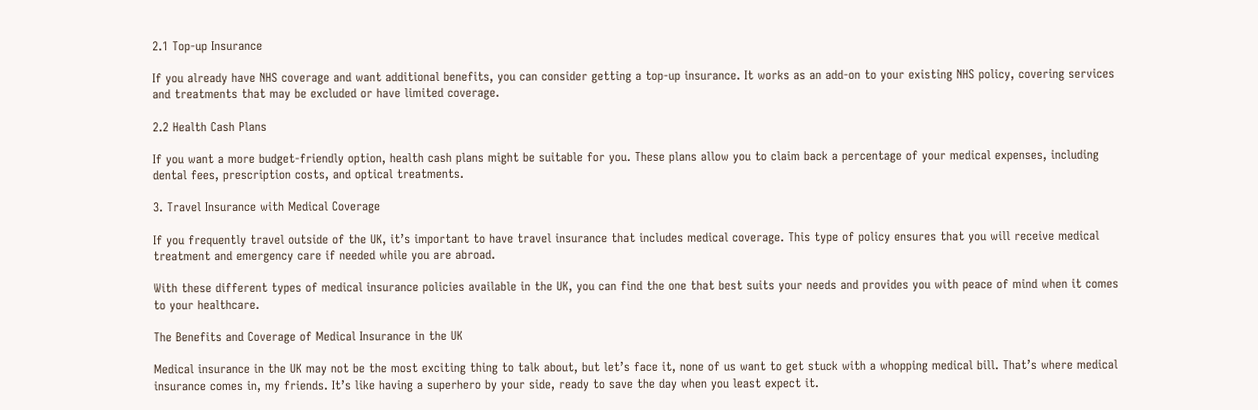2.1 Top-up Insurance

If you already have NHS coverage and want additional benefits, you can consider getting a top-up insurance. It works as an add-on to your existing NHS policy, covering services and treatments that may be excluded or have limited coverage.

2.2 Health Cash Plans

If you want a more budget-friendly option, health cash plans might be suitable for you. These plans allow you to claim back a percentage of your medical expenses, including dental fees, prescription costs, and optical treatments.

3. Travel Insurance with Medical Coverage

If you frequently travel outside of the UK, it’s important to have travel insurance that includes medical coverage. This type of policy ensures that you will receive medical treatment and emergency care if needed while you are abroad.

With these different types of medical insurance policies available in the UK, you can find the one that best suits your needs and provides you with peace of mind when it comes to your healthcare.

The Benefits and Coverage of Medical Insurance in the UK

Medical insurance in the UK may not be the most exciting thing to talk about, but let’s face it, none of us want to get stuck with a whopping medical bill. That’s where medical insurance comes in, my friends. It’s like having a superhero by your side, ready to save the day when you least expect it.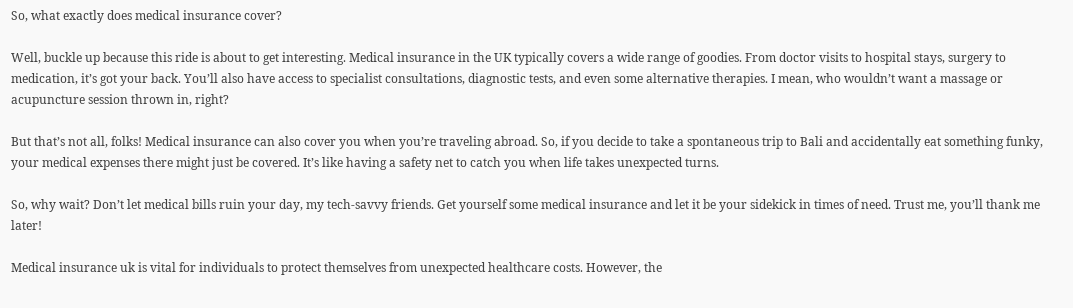So, what exactly does medical insurance cover?

Well, buckle up because this ride is about to get interesting. Medical insurance in the UK typically covers a wide range of goodies. From doctor visits to hospital stays, surgery to medication, it’s got your back. You’ll also have access to specialist consultations, diagnostic tests, and even some alternative therapies. I mean, who wouldn’t want a massage or acupuncture session thrown in, right?

But that’s not all, folks! Medical insurance can also cover you when you’re traveling abroad. So, if you decide to take a spontaneous trip to Bali and accidentally eat something funky, your medical expenses there might just be covered. It’s like having a safety net to catch you when life takes unexpected turns.

So, why wait? Don’t let medical bills ruin your day, my tech-savvy friends. Get yourself some medical insurance and let it be your sidekick in times of need. Trust me, you’ll thank me later!

Medical insurance uk is vital for individuals to protect themselves from unexpected healthcare costs. However, the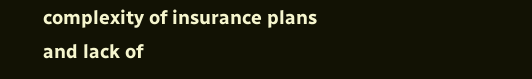complexity of insurance plans and lack of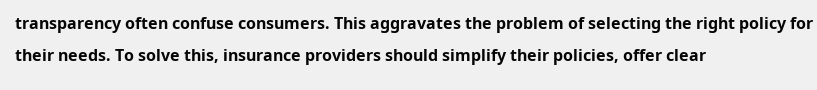transparency often confuse consumers. This aggravates the problem of selecting the right policy for their needs. To solve this, insurance providers should simplify their policies, offer clear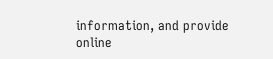information, and provide online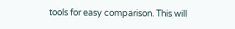tools for easy comparison. This will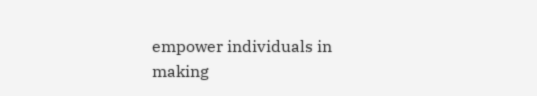empower individuals in making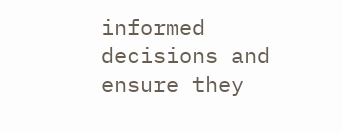informed decisions and ensure they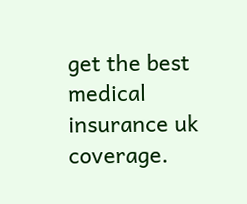get the best medical insurance uk coverage.